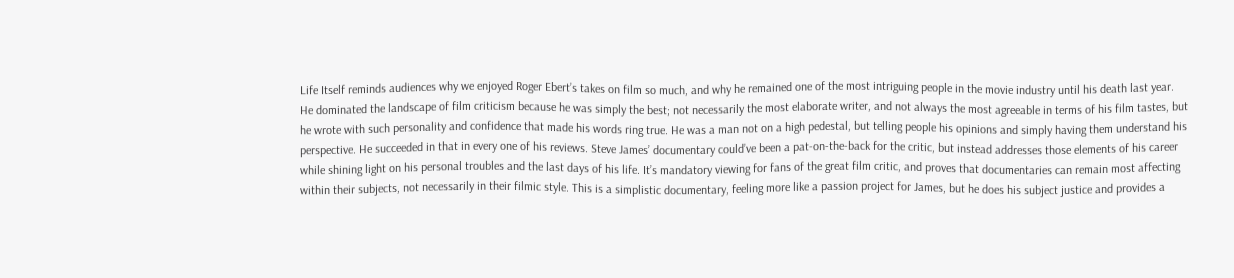Life Itself reminds audiences why we enjoyed Roger Ebert’s takes on film so much, and why he remained one of the most intriguing people in the movie industry until his death last year. He dominated the landscape of film criticism because he was simply the best; not necessarily the most elaborate writer, and not always the most agreeable in terms of his film tastes, but he wrote with such personality and confidence that made his words ring true. He was a man not on a high pedestal, but telling people his opinions and simply having them understand his perspective. He succeeded in that in every one of his reviews. Steve James’ documentary could’ve been a pat-on-the-back for the critic, but instead addresses those elements of his career while shining light on his personal troubles and the last days of his life. It’s mandatory viewing for fans of the great film critic, and proves that documentaries can remain most affecting within their subjects, not necessarily in their filmic style. This is a simplistic documentary, feeling more like a passion project for James, but he does his subject justice and provides a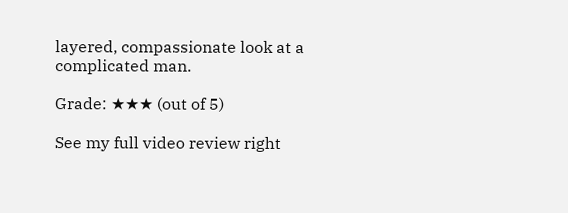layered, compassionate look at a complicated man.

Grade: ★★★ (out of 5)

See my full video review right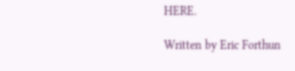HERE.

Written by Eric Forthun